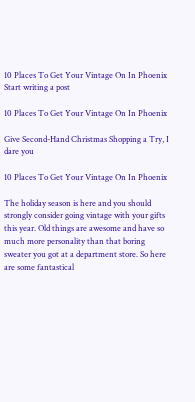10 Places To Get Your Vintage On In Phoenix
Start writing a post

10 Places To Get Your Vintage On In Phoenix

Give Second-Hand Christmas Shopping a Try, I dare you

10 Places To Get Your Vintage On In Phoenix

The holiday season is here and you should strongly consider going vintage with your gifts this year. Old things are awesome and have so much more personality than that boring sweater you got at a department store. So here are some fantastical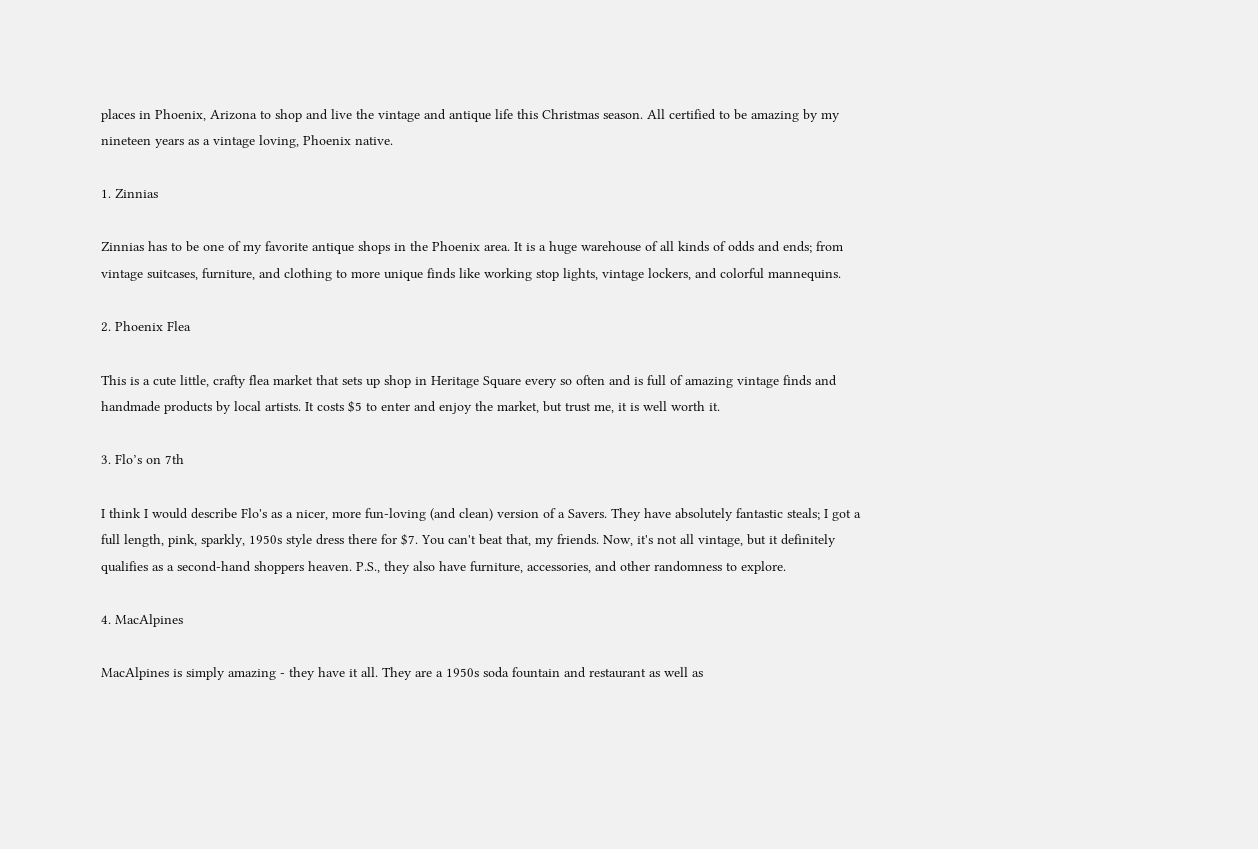places in Phoenix, Arizona to shop and live the vintage and antique life this Christmas season. All certified to be amazing by my nineteen years as a vintage loving, Phoenix native.

1. Zinnias

Zinnias has to be one of my favorite antique shops in the Phoenix area. It is a huge warehouse of all kinds of odds and ends; from vintage suitcases, furniture, and clothing to more unique finds like working stop lights, vintage lockers, and colorful mannequins.

2. Phoenix Flea

This is a cute little, crafty flea market that sets up shop in Heritage Square every so often and is full of amazing vintage finds and handmade products by local artists. It costs $5 to enter and enjoy the market, but trust me, it is well worth it.

3. Flo’s on 7th

I think I would describe Flo's as a nicer, more fun-loving (and clean) version of a Savers. They have absolutely fantastic steals; I got a full length, pink, sparkly, 1950s style dress there for $7. You can't beat that, my friends. Now, it's not all vintage, but it definitely qualifies as a second-hand shoppers heaven. P.S., they also have furniture, accessories, and other randomness to explore.

4. MacAlpines

MacAlpines is simply amazing - they have it all. They are a 1950s soda fountain and restaurant as well as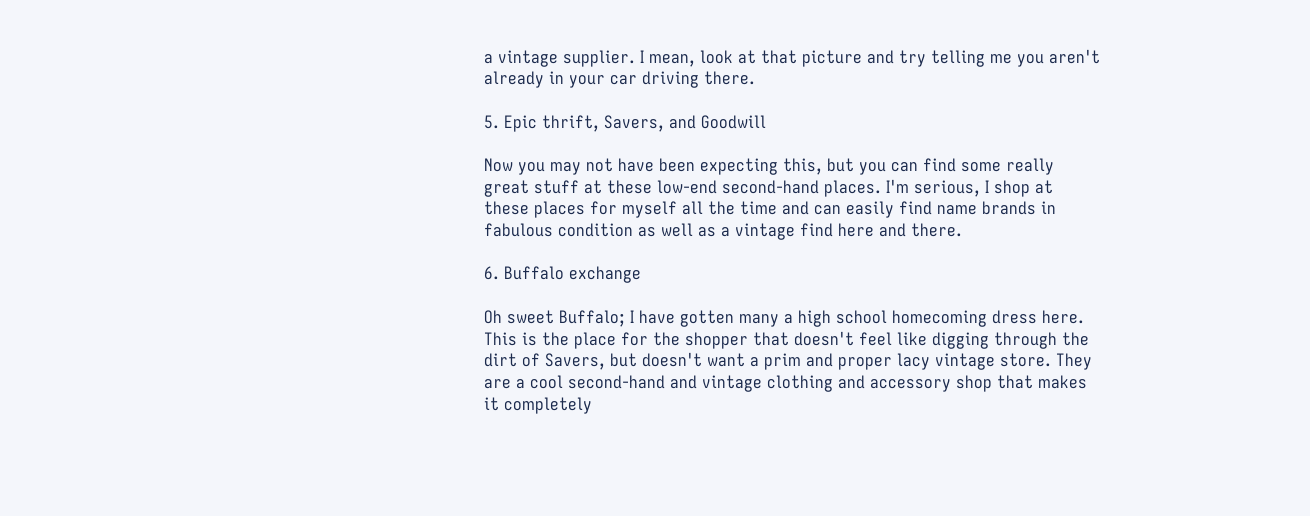a vintage supplier. I mean, look at that picture and try telling me you aren't already in your car driving there.

5. Epic thrift, Savers, and Goodwill

Now you may not have been expecting this, but you can find some really great stuff at these low-end second-hand places. I'm serious, I shop at these places for myself all the time and can easily find name brands in fabulous condition as well as a vintage find here and there.

6. Buffalo exchange

Oh sweet Buffalo; I have gotten many a high school homecoming dress here. This is the place for the shopper that doesn't feel like digging through the dirt of Savers, but doesn't want a prim and proper lacy vintage store. They are a cool second-hand and vintage clothing and accessory shop that makes it completely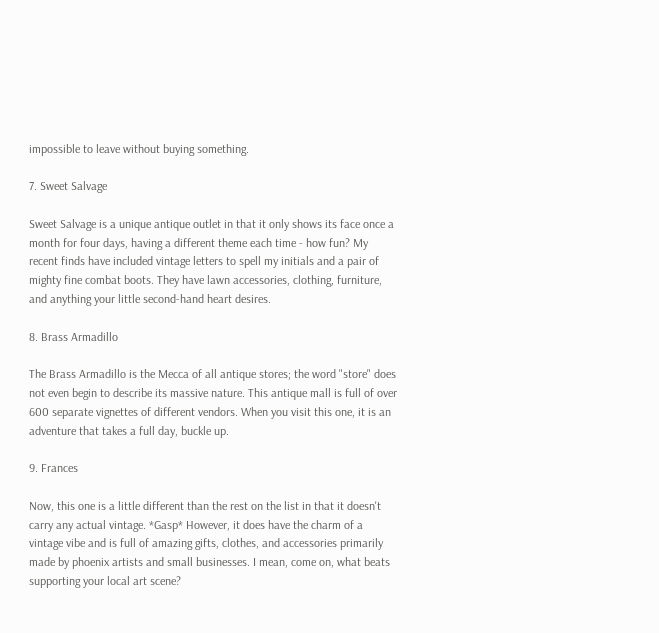impossible to leave without buying something.

7. Sweet Salvage

Sweet Salvage is a unique antique outlet in that it only shows its face once a month for four days, having a different theme each time - how fun? My recent finds have included vintage letters to spell my initials and a pair of mighty fine combat boots. They have lawn accessories, clothing, furniture, and anything your little second-hand heart desires.

8. Brass Armadillo

The Brass Armadillo is the Mecca of all antique stores; the word "store" does not even begin to describe its massive nature. This antique mall is full of over 600 separate vignettes of different vendors. When you visit this one, it is an adventure that takes a full day, buckle up.

9. Frances

Now, this one is a little different than the rest on the list in that it doesn't carry any actual vintage. *Gasp* However, it does have the charm of a vintage vibe and is full of amazing gifts, clothes, and accessories primarily made by phoenix artists and small businesses. I mean, come on, what beats supporting your local art scene?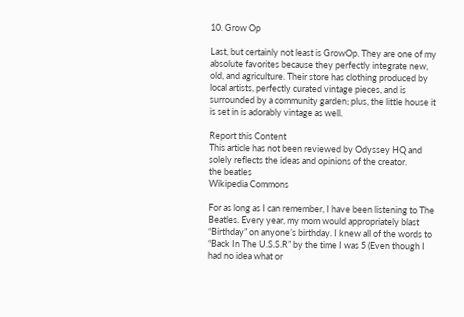10. Grow Op

Last, but certainly not least is GrowOp. They are one of my absolute favorites because they perfectly integrate new, old, and agriculture. Their store has clothing produced by local artists, perfectly curated vintage pieces, and is surrounded by a community garden; plus, the little house it is set in is adorably vintage as well.

Report this Content
This article has not been reviewed by Odyssey HQ and solely reflects the ideas and opinions of the creator.
the beatles
Wikipedia Commons

For as long as I can remember, I have been listening to The Beatles. Every year, my mom would appropriately blast “Birthday” on anyone’s birthday. I knew all of the words to “Back In The U.S.S.R” by the time I was 5 (Even though I had no idea what or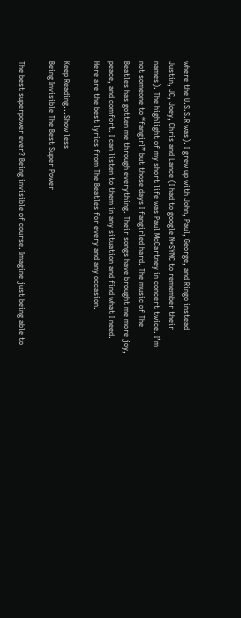where the U.S.S.R was). I grew up with John, Paul, George, and Ringo instead Justin, JC, Joey, Chris and Lance (I had to google N*SYNC to remember their names). The highlight of my short life was Paul McCartney in concert twice. I’m not someone to “fangirl” but those days I fangirled hard. The music of The Beatles has gotten me through everything. Their songs have brought me more joy, peace, and comfort. I can listen to them in any situation and find what I need. Here are the best lyrics from The Beatles for every and any occasion.

Keep Reading...Show less
Being Invisible The Best Super Power

The best superpower ever? Being invisible of course. Imagine just being able to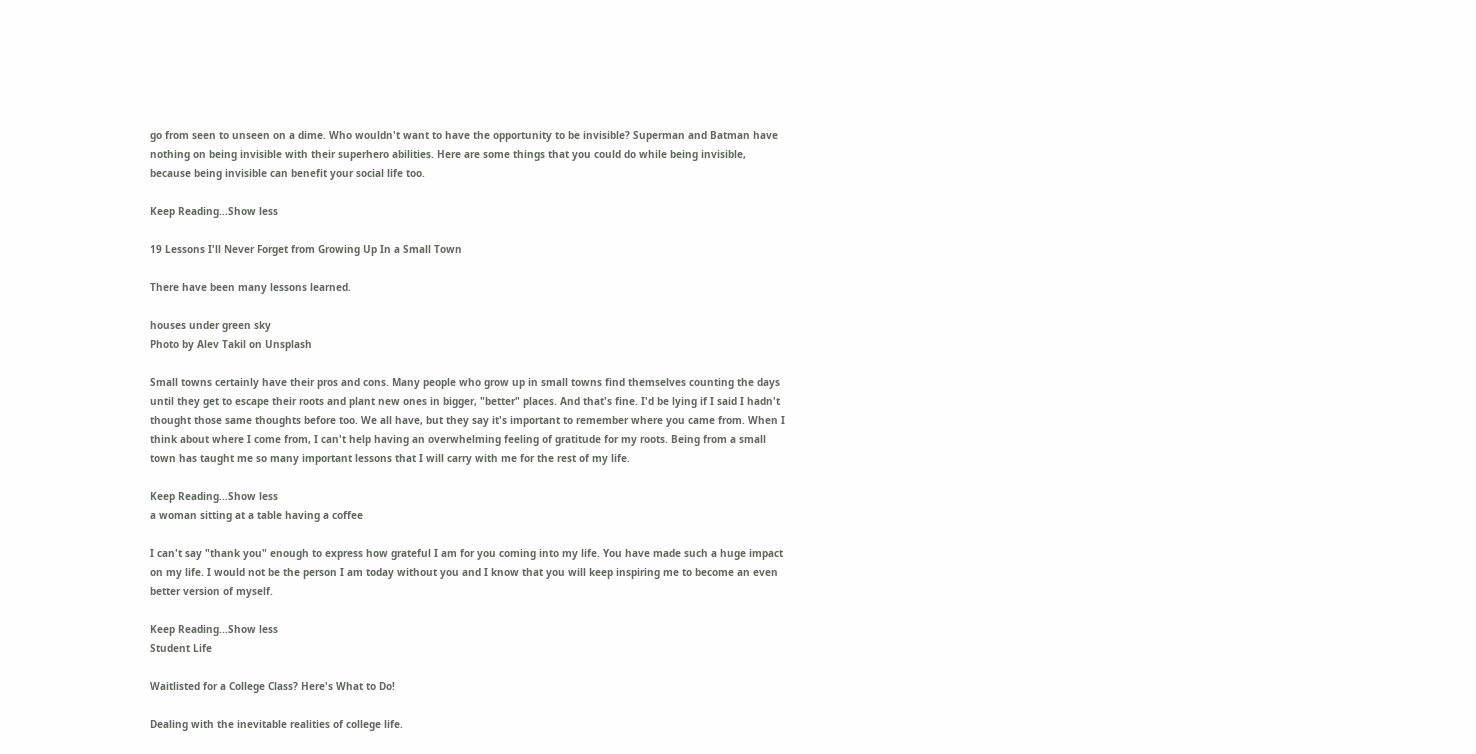go from seen to unseen on a dime. Who wouldn't want to have the opportunity to be invisible? Superman and Batman have nothing on being invisible with their superhero abilities. Here are some things that you could do while being invisible, because being invisible can benefit your social life too.

Keep Reading...Show less

19 Lessons I'll Never Forget from Growing Up In a Small Town

There have been many lessons learned.

houses under green sky
Photo by Alev Takil on Unsplash

Small towns certainly have their pros and cons. Many people who grow up in small towns find themselves counting the days until they get to escape their roots and plant new ones in bigger, "better" places. And that's fine. I'd be lying if I said I hadn't thought those same thoughts before too. We all have, but they say it's important to remember where you came from. When I think about where I come from, I can't help having an overwhelming feeling of gratitude for my roots. Being from a small town has taught me so many important lessons that I will carry with me for the rest of my life.

Keep Reading...Show less
a woman sitting at a table having a coffee

I can't say "thank you" enough to express how grateful I am for you coming into my life. You have made such a huge impact on my life. I would not be the person I am today without you and I know that you will keep inspiring me to become an even better version of myself.

Keep Reading...Show less
Student Life

Waitlisted for a College Class? Here's What to Do!

Dealing with the inevitable realities of college life.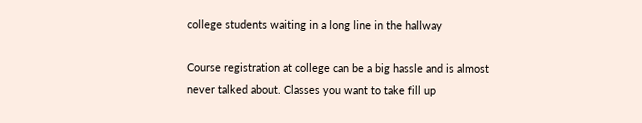college students waiting in a long line in the hallway

Course registration at college can be a big hassle and is almost never talked about. Classes you want to take fill up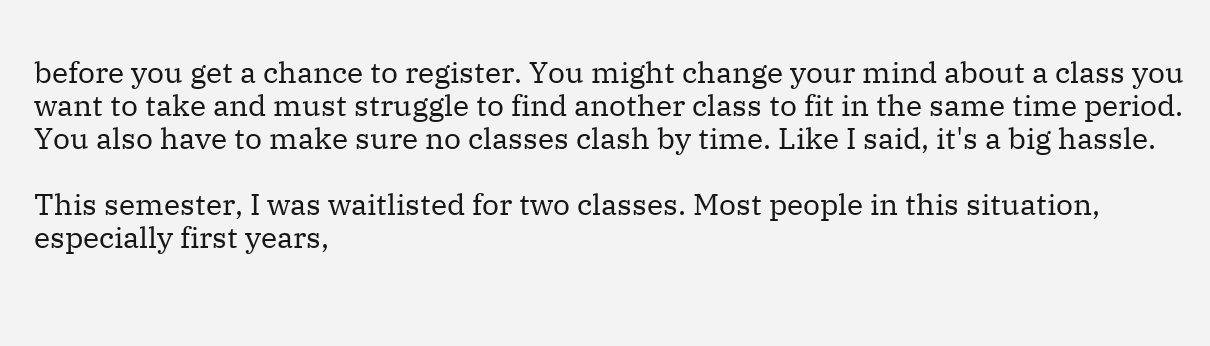before you get a chance to register. You might change your mind about a class you want to take and must struggle to find another class to fit in the same time period. You also have to make sure no classes clash by time. Like I said, it's a big hassle.

This semester, I was waitlisted for two classes. Most people in this situation, especially first years,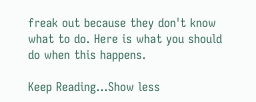freak out because they don't know what to do. Here is what you should do when this happens.

Keep Reading...Show less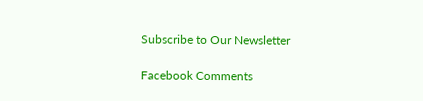Subscribe to Our Newsletter

Facebook Comments